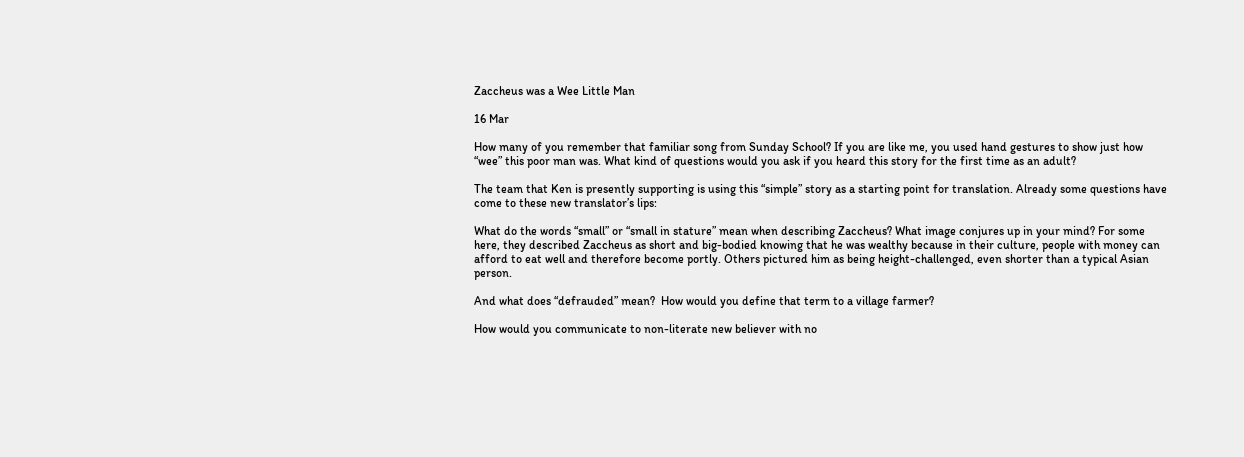Zaccheus was a Wee Little Man

16 Mar

How many of you remember that familiar song from Sunday School? If you are like me, you used hand gestures to show just how “wee” this poor man was. What kind of questions would you ask if you heard this story for the first time as an adult?

The team that Ken is presently supporting is using this “simple” story as a starting point for translation. Already some questions have come to these new translator’s lips:

What do the words “small” or “small in stature” mean when describing Zaccheus? What image conjures up in your mind? For some here, they described Zaccheus as short and big-bodied knowing that he was wealthy because in their culture, people with money can afford to eat well and therefore become portly. Others pictured him as being height-challenged, even shorter than a typical Asian person.

And what does “defrauded” mean?  How would you define that term to a village farmer?

How would you communicate to non-literate new believer with no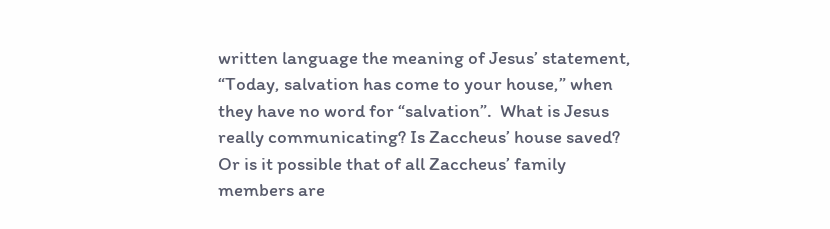written language the meaning of Jesus’ statement, “Today, salvation has come to your house,” when they have no word for “salvation”.  What is Jesus really communicating? Is Zaccheus’ house saved? Or is it possible that of all Zaccheus’ family members are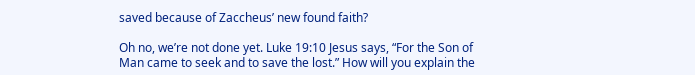saved because of Zaccheus’ new found faith?

Oh no, we’re not done yet. Luke 19:10 Jesus says, “For the Son of Man came to seek and to save the lost.” How will you explain the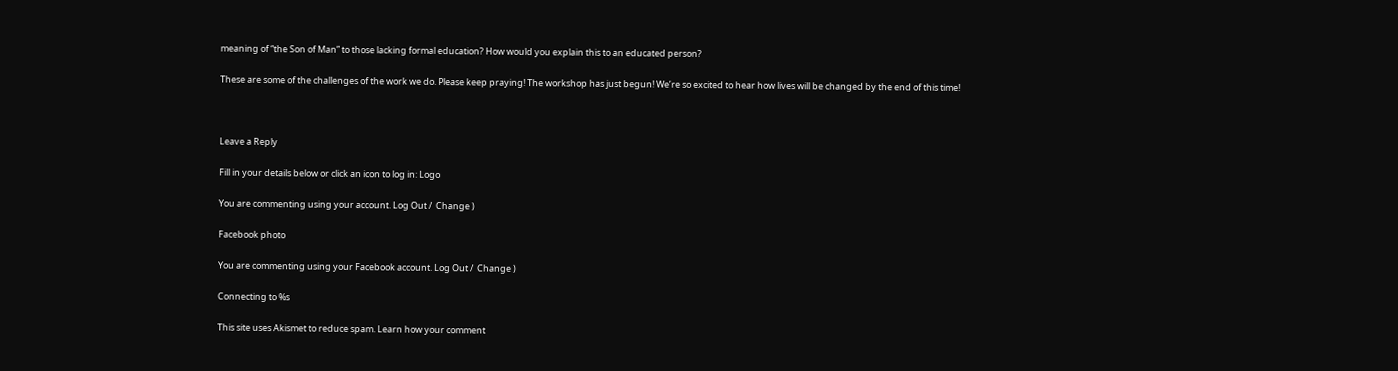meaning of “the Son of Man” to those lacking formal education? How would you explain this to an educated person?

These are some of the challenges of the work we do. Please keep praying! The workshop has just begun! We’re so excited to hear how lives will be changed by the end of this time!



Leave a Reply

Fill in your details below or click an icon to log in: Logo

You are commenting using your account. Log Out /  Change )

Facebook photo

You are commenting using your Facebook account. Log Out /  Change )

Connecting to %s

This site uses Akismet to reduce spam. Learn how your comment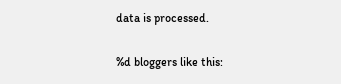data is processed.

%d bloggers like this: